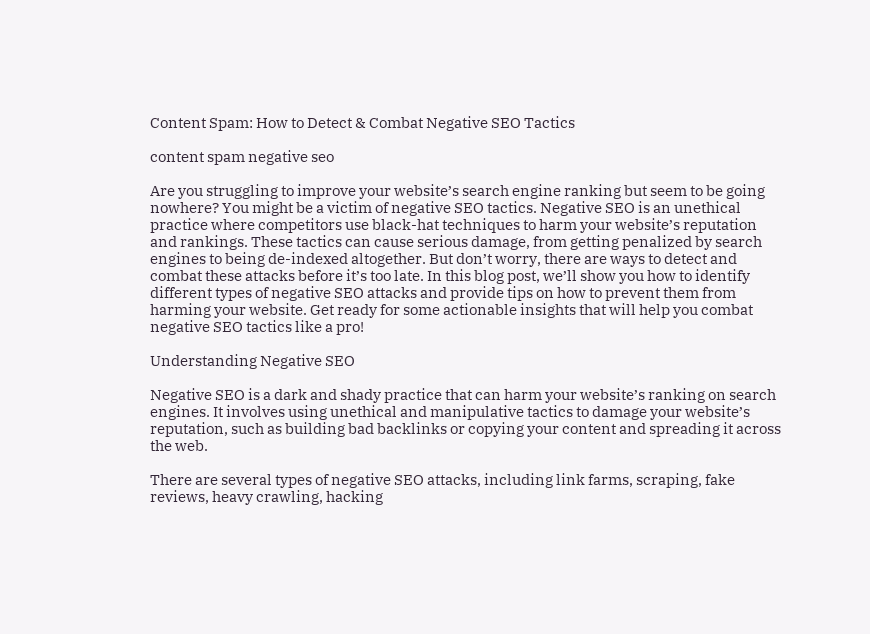Content Spam: How to Detect & Combat Negative SEO Tactics

content spam negative seo

Are you struggling to improve your website’s search engine ranking but seem to be going nowhere? You might be a victim of negative SEO tactics. Negative SEO is an unethical practice where competitors use black-hat techniques to harm your website’s reputation and rankings. These tactics can cause serious damage, from getting penalized by search engines to being de-indexed altogether. But don’t worry, there are ways to detect and combat these attacks before it’s too late. In this blog post, we’ll show you how to identify different types of negative SEO attacks and provide tips on how to prevent them from harming your website. Get ready for some actionable insights that will help you combat negative SEO tactics like a pro!

Understanding Negative SEO

Negative SEO is a dark and shady practice that can harm your website’s ranking on search engines. It involves using unethical and manipulative tactics to damage your website’s reputation, such as building bad backlinks or copying your content and spreading it across the web.

There are several types of negative SEO attacks, including link farms, scraping, fake reviews, heavy crawling, hacking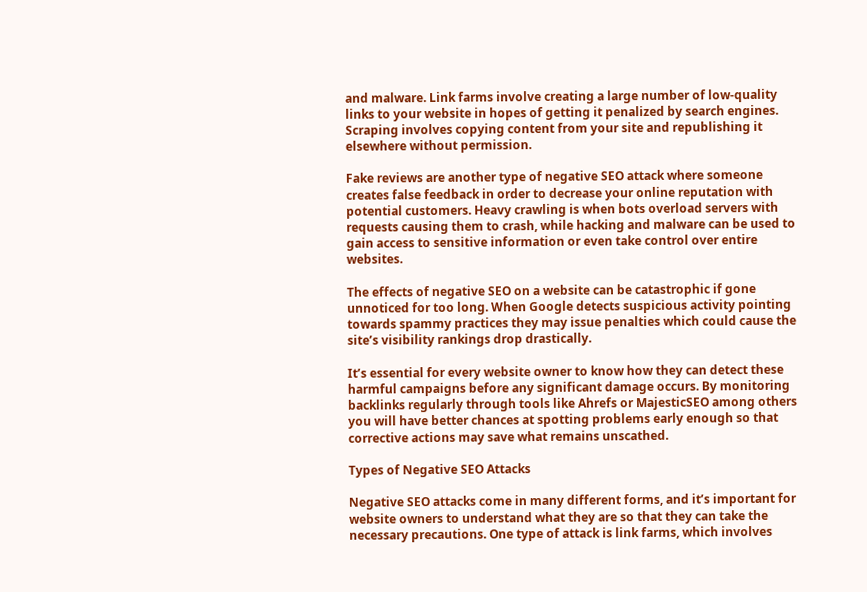and malware. Link farms involve creating a large number of low-quality links to your website in hopes of getting it penalized by search engines. Scraping involves copying content from your site and republishing it elsewhere without permission.

Fake reviews are another type of negative SEO attack where someone creates false feedback in order to decrease your online reputation with potential customers. Heavy crawling is when bots overload servers with requests causing them to crash, while hacking and malware can be used to gain access to sensitive information or even take control over entire websites.

The effects of negative SEO on a website can be catastrophic if gone unnoticed for too long. When Google detects suspicious activity pointing towards spammy practices they may issue penalties which could cause the site’s visibility rankings drop drastically.

It’s essential for every website owner to know how they can detect these harmful campaigns before any significant damage occurs. By monitoring backlinks regularly through tools like Ahrefs or MajesticSEO among others you will have better chances at spotting problems early enough so that corrective actions may save what remains unscathed.

Types of Negative SEO Attacks

Negative SEO attacks come in many different forms, and it’s important for website owners to understand what they are so that they can take the necessary precautions. One type of attack is link farms, which involves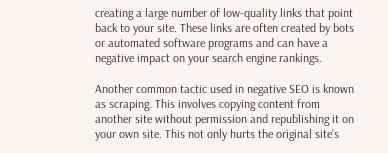creating a large number of low-quality links that point back to your site. These links are often created by bots or automated software programs and can have a negative impact on your search engine rankings.

Another common tactic used in negative SEO is known as scraping. This involves copying content from another site without permission and republishing it on your own site. This not only hurts the original site’s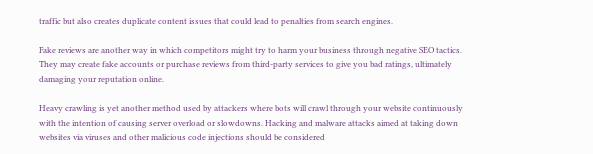traffic but also creates duplicate content issues that could lead to penalties from search engines.

Fake reviews are another way in which competitors might try to harm your business through negative SEO tactics. They may create fake accounts or purchase reviews from third-party services to give you bad ratings, ultimately damaging your reputation online.

Heavy crawling is yet another method used by attackers where bots will crawl through your website continuously with the intention of causing server overload or slowdowns. Hacking and malware attacks aimed at taking down websites via viruses and other malicious code injections should be considered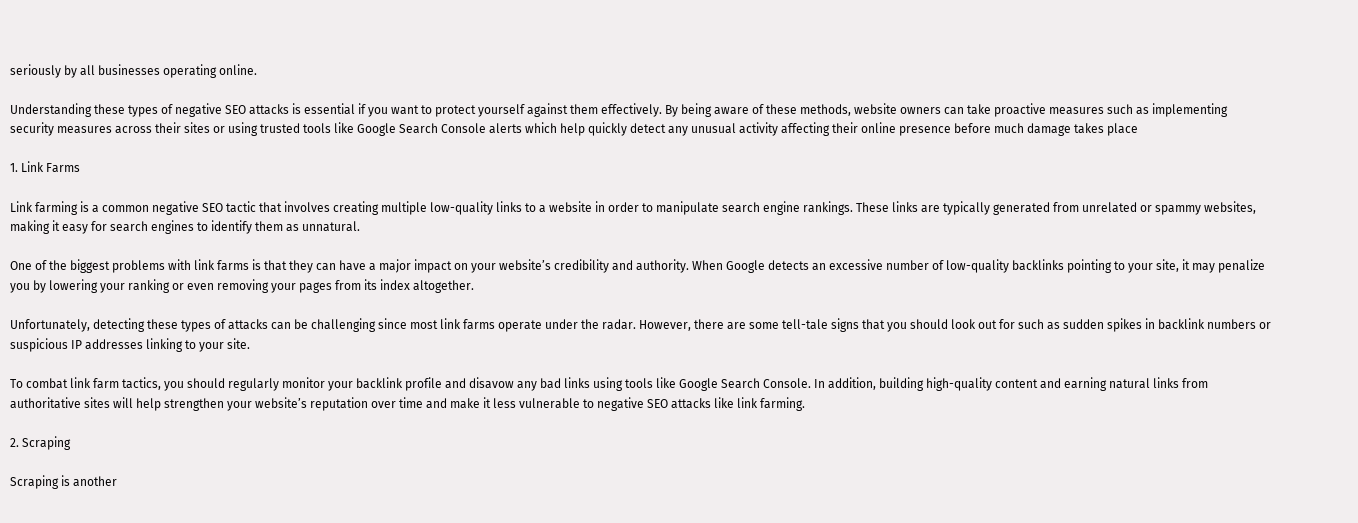seriously by all businesses operating online.

Understanding these types of negative SEO attacks is essential if you want to protect yourself against them effectively. By being aware of these methods, website owners can take proactive measures such as implementing security measures across their sites or using trusted tools like Google Search Console alerts which help quickly detect any unusual activity affecting their online presence before much damage takes place

1. Link Farms

Link farming is a common negative SEO tactic that involves creating multiple low-quality links to a website in order to manipulate search engine rankings. These links are typically generated from unrelated or spammy websites, making it easy for search engines to identify them as unnatural.

One of the biggest problems with link farms is that they can have a major impact on your website’s credibility and authority. When Google detects an excessive number of low-quality backlinks pointing to your site, it may penalize you by lowering your ranking or even removing your pages from its index altogether.

Unfortunately, detecting these types of attacks can be challenging since most link farms operate under the radar. However, there are some tell-tale signs that you should look out for such as sudden spikes in backlink numbers or suspicious IP addresses linking to your site.

To combat link farm tactics, you should regularly monitor your backlink profile and disavow any bad links using tools like Google Search Console. In addition, building high-quality content and earning natural links from authoritative sites will help strengthen your website’s reputation over time and make it less vulnerable to negative SEO attacks like link farming.

2. Scraping

Scraping is another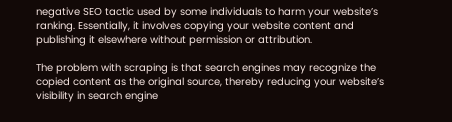negative SEO tactic used by some individuals to harm your website’s ranking. Essentially, it involves copying your website content and publishing it elsewhere without permission or attribution.

The problem with scraping is that search engines may recognize the copied content as the original source, thereby reducing your website’s visibility in search engine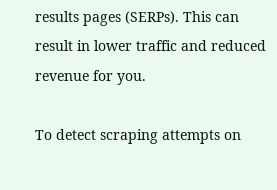results pages (SERPs). This can result in lower traffic and reduced revenue for you.

To detect scraping attempts on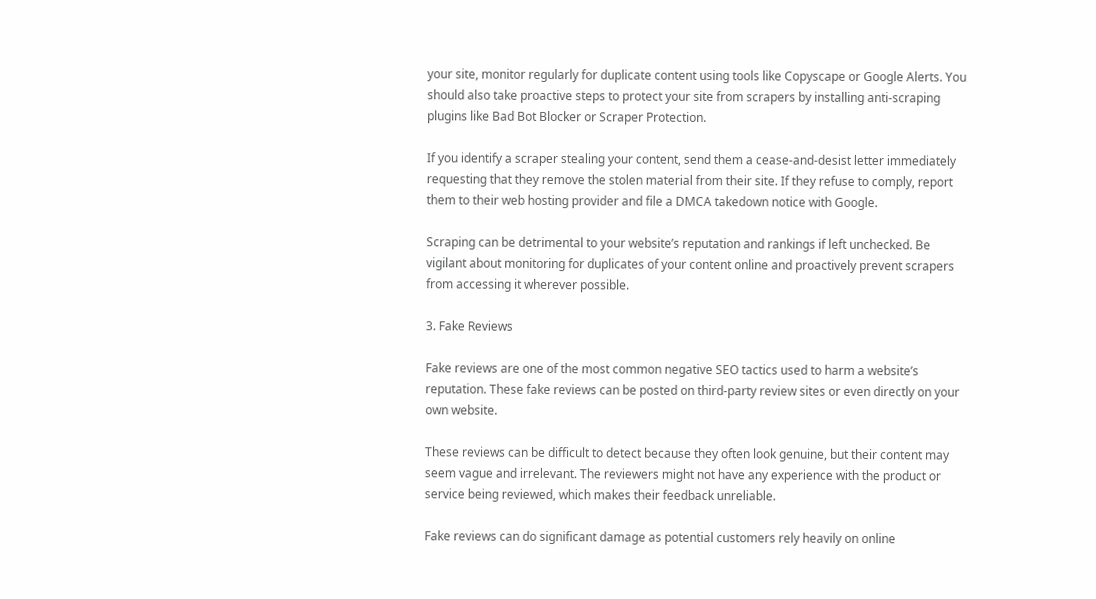your site, monitor regularly for duplicate content using tools like Copyscape or Google Alerts. You should also take proactive steps to protect your site from scrapers by installing anti-scraping plugins like Bad Bot Blocker or Scraper Protection.

If you identify a scraper stealing your content, send them a cease-and-desist letter immediately requesting that they remove the stolen material from their site. If they refuse to comply, report them to their web hosting provider and file a DMCA takedown notice with Google.

Scraping can be detrimental to your website’s reputation and rankings if left unchecked. Be vigilant about monitoring for duplicates of your content online and proactively prevent scrapers from accessing it wherever possible.

3. Fake Reviews

Fake reviews are one of the most common negative SEO tactics used to harm a website’s reputation. These fake reviews can be posted on third-party review sites or even directly on your own website.

These reviews can be difficult to detect because they often look genuine, but their content may seem vague and irrelevant. The reviewers might not have any experience with the product or service being reviewed, which makes their feedback unreliable.

Fake reviews can do significant damage as potential customers rely heavily on online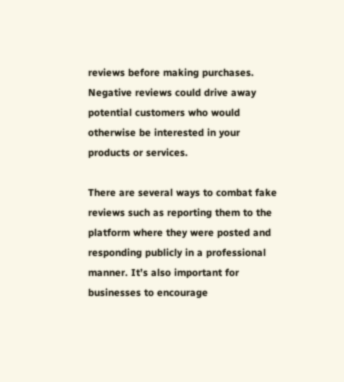reviews before making purchases. Negative reviews could drive away potential customers who would otherwise be interested in your products or services.

There are several ways to combat fake reviews such as reporting them to the platform where they were posted and responding publicly in a professional manner. It’s also important for businesses to encourage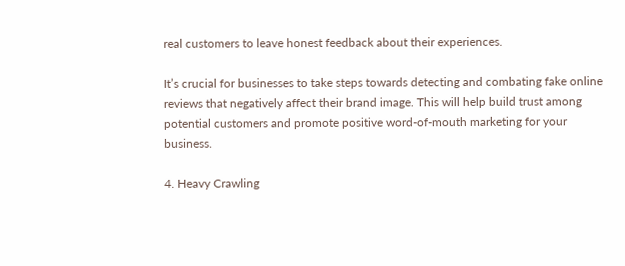real customers to leave honest feedback about their experiences.

It’s crucial for businesses to take steps towards detecting and combating fake online reviews that negatively affect their brand image. This will help build trust among potential customers and promote positive word-of-mouth marketing for your business.

4. Heavy Crawling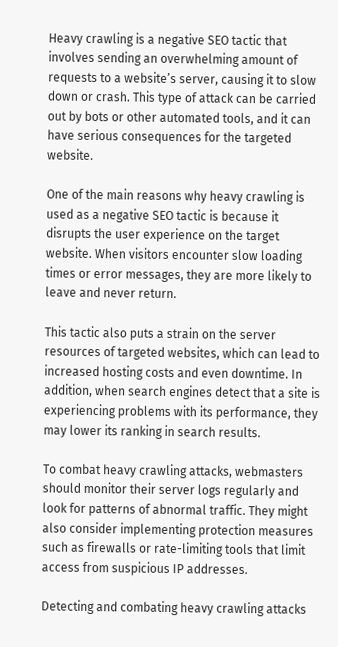Heavy crawling is a negative SEO tactic that involves sending an overwhelming amount of requests to a website’s server, causing it to slow down or crash. This type of attack can be carried out by bots or other automated tools, and it can have serious consequences for the targeted website.

One of the main reasons why heavy crawling is used as a negative SEO tactic is because it disrupts the user experience on the target website. When visitors encounter slow loading times or error messages, they are more likely to leave and never return.

This tactic also puts a strain on the server resources of targeted websites, which can lead to increased hosting costs and even downtime. In addition, when search engines detect that a site is experiencing problems with its performance, they may lower its ranking in search results.

To combat heavy crawling attacks, webmasters should monitor their server logs regularly and look for patterns of abnormal traffic. They might also consider implementing protection measures such as firewalls or rate-limiting tools that limit access from suspicious IP addresses.

Detecting and combating heavy crawling attacks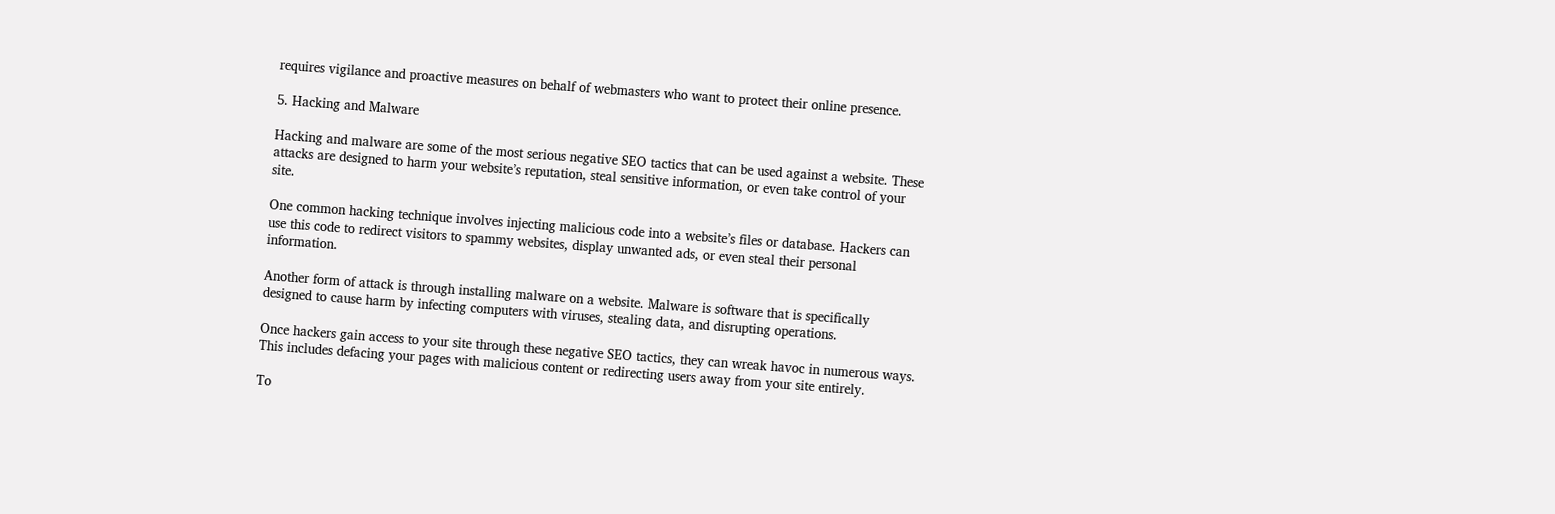requires vigilance and proactive measures on behalf of webmasters who want to protect their online presence.

5. Hacking and Malware

Hacking and malware are some of the most serious negative SEO tactics that can be used against a website. These attacks are designed to harm your website’s reputation, steal sensitive information, or even take control of your site.

One common hacking technique involves injecting malicious code into a website’s files or database. Hackers can use this code to redirect visitors to spammy websites, display unwanted ads, or even steal their personal information.

Another form of attack is through installing malware on a website. Malware is software that is specifically designed to cause harm by infecting computers with viruses, stealing data, and disrupting operations.

Once hackers gain access to your site through these negative SEO tactics, they can wreak havoc in numerous ways. This includes defacing your pages with malicious content or redirecting users away from your site entirely.

To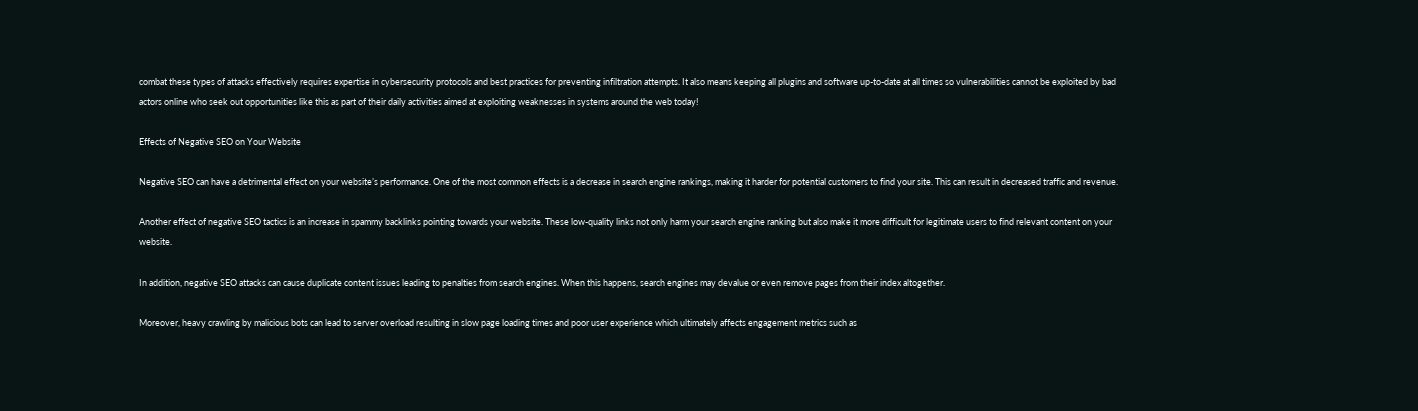combat these types of attacks effectively requires expertise in cybersecurity protocols and best practices for preventing infiltration attempts. It also means keeping all plugins and software up-to-date at all times so vulnerabilities cannot be exploited by bad actors online who seek out opportunities like this as part of their daily activities aimed at exploiting weaknesses in systems around the web today!

Effects of Negative SEO on Your Website

Negative SEO can have a detrimental effect on your website’s performance. One of the most common effects is a decrease in search engine rankings, making it harder for potential customers to find your site. This can result in decreased traffic and revenue.

Another effect of negative SEO tactics is an increase in spammy backlinks pointing towards your website. These low-quality links not only harm your search engine ranking but also make it more difficult for legitimate users to find relevant content on your website.

In addition, negative SEO attacks can cause duplicate content issues leading to penalties from search engines. When this happens, search engines may devalue or even remove pages from their index altogether.

Moreover, heavy crawling by malicious bots can lead to server overload resulting in slow page loading times and poor user experience which ultimately affects engagement metrics such as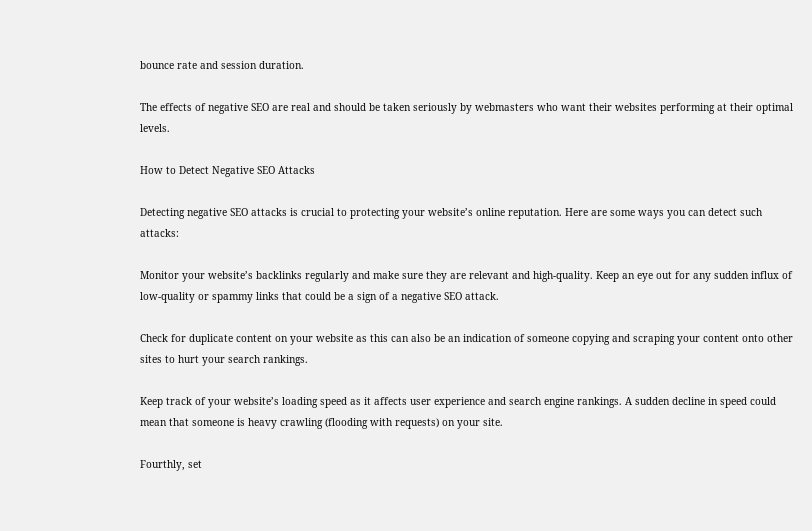bounce rate and session duration.

The effects of negative SEO are real and should be taken seriously by webmasters who want their websites performing at their optimal levels.

How to Detect Negative SEO Attacks

Detecting negative SEO attacks is crucial to protecting your website’s online reputation. Here are some ways you can detect such attacks:

Monitor your website’s backlinks regularly and make sure they are relevant and high-quality. Keep an eye out for any sudden influx of low-quality or spammy links that could be a sign of a negative SEO attack.

Check for duplicate content on your website as this can also be an indication of someone copying and scraping your content onto other sites to hurt your search rankings.

Keep track of your website’s loading speed as it affects user experience and search engine rankings. A sudden decline in speed could mean that someone is heavy crawling (flooding with requests) on your site.

Fourthly, set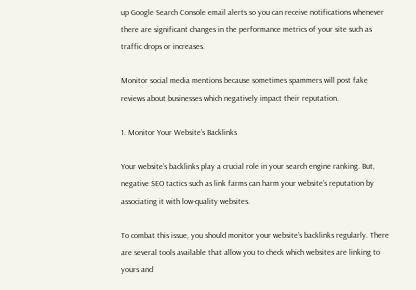up Google Search Console email alerts so you can receive notifications whenever there are significant changes in the performance metrics of your site such as traffic drops or increases.

Monitor social media mentions because sometimes spammers will post fake reviews about businesses which negatively impact their reputation.

1. Monitor Your Website’s Backlinks

Your website’s backlinks play a crucial role in your search engine ranking. But, negative SEO tactics such as link farms can harm your website’s reputation by associating it with low-quality websites.

To combat this issue, you should monitor your website’s backlinks regularly. There are several tools available that allow you to check which websites are linking to yours and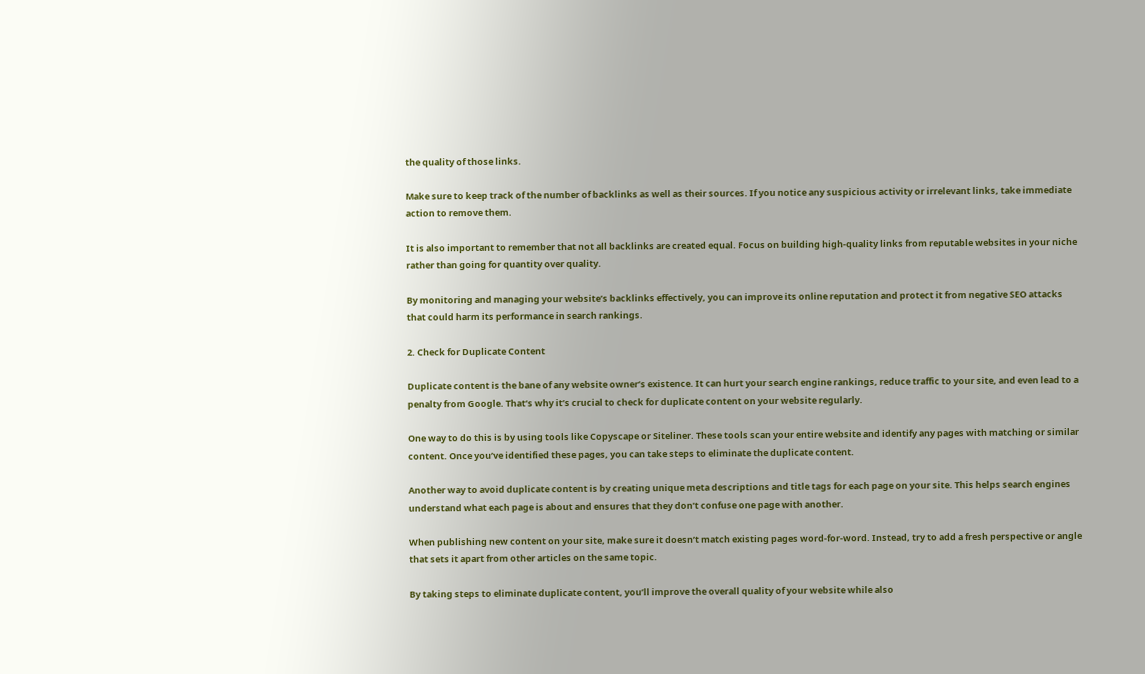the quality of those links.

Make sure to keep track of the number of backlinks as well as their sources. If you notice any suspicious activity or irrelevant links, take immediate action to remove them.

It is also important to remember that not all backlinks are created equal. Focus on building high-quality links from reputable websites in your niche rather than going for quantity over quality.

By monitoring and managing your website’s backlinks effectively, you can improve its online reputation and protect it from negative SEO attacks that could harm its performance in search rankings.

2. Check for Duplicate Content

Duplicate content is the bane of any website owner’s existence. It can hurt your search engine rankings, reduce traffic to your site, and even lead to a penalty from Google. That’s why it’s crucial to check for duplicate content on your website regularly.

One way to do this is by using tools like Copyscape or Siteliner. These tools scan your entire website and identify any pages with matching or similar content. Once you’ve identified these pages, you can take steps to eliminate the duplicate content.

Another way to avoid duplicate content is by creating unique meta descriptions and title tags for each page on your site. This helps search engines understand what each page is about and ensures that they don’t confuse one page with another.

When publishing new content on your site, make sure it doesn’t match existing pages word-for-word. Instead, try to add a fresh perspective or angle that sets it apart from other articles on the same topic.

By taking steps to eliminate duplicate content, you’ll improve the overall quality of your website while also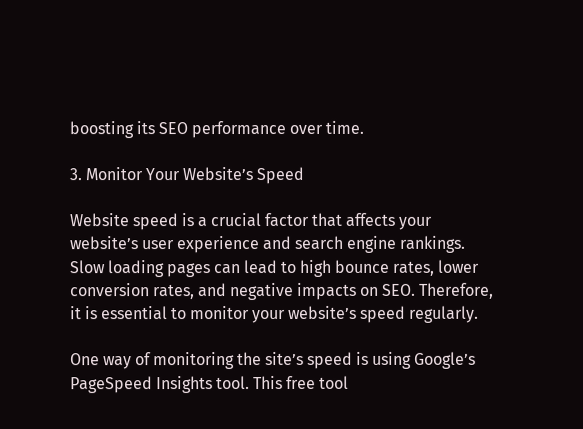boosting its SEO performance over time.

3. Monitor Your Website’s Speed

Website speed is a crucial factor that affects your website’s user experience and search engine rankings. Slow loading pages can lead to high bounce rates, lower conversion rates, and negative impacts on SEO. Therefore, it is essential to monitor your website’s speed regularly.

One way of monitoring the site’s speed is using Google’s PageSpeed Insights tool. This free tool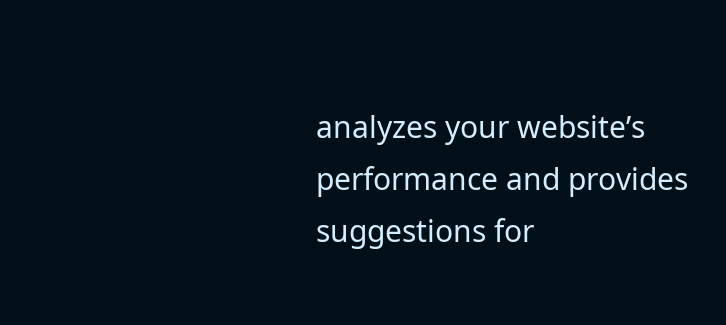analyzes your website’s performance and provides suggestions for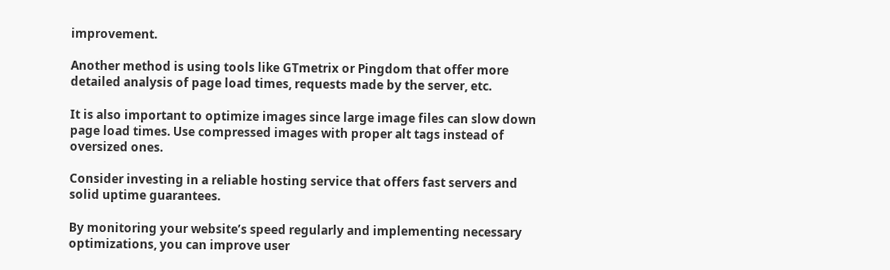improvement.

Another method is using tools like GTmetrix or Pingdom that offer more detailed analysis of page load times, requests made by the server, etc.

It is also important to optimize images since large image files can slow down page load times. Use compressed images with proper alt tags instead of oversized ones.

Consider investing in a reliable hosting service that offers fast servers and solid uptime guarantees.

By monitoring your website’s speed regularly and implementing necessary optimizations, you can improve user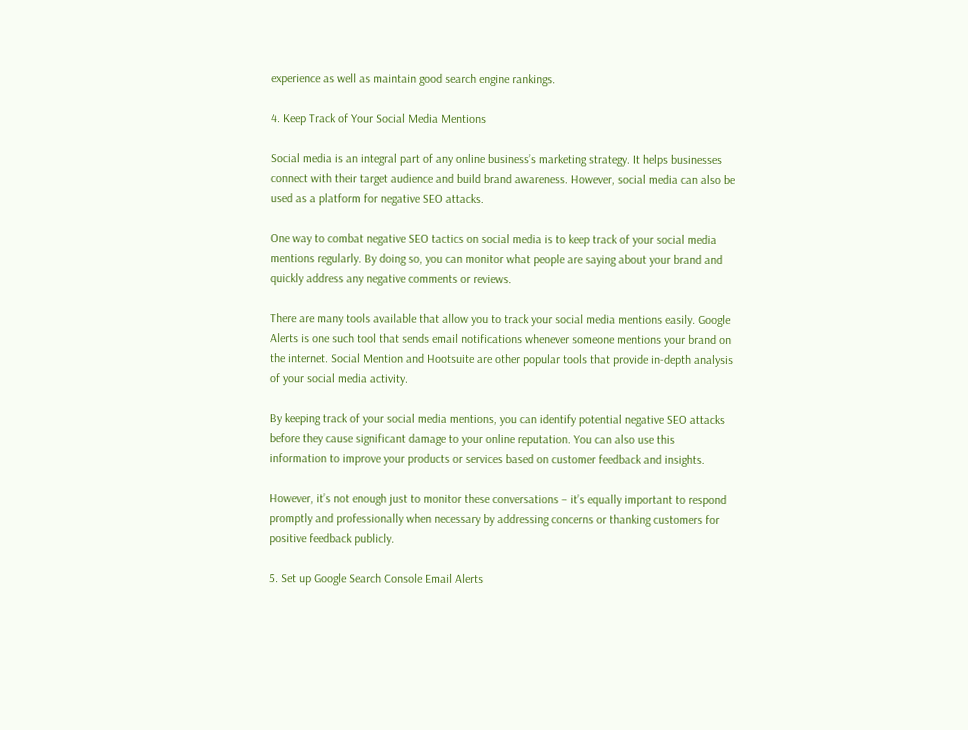experience as well as maintain good search engine rankings.

4. Keep Track of Your Social Media Mentions

Social media is an integral part of any online business’s marketing strategy. It helps businesses connect with their target audience and build brand awareness. However, social media can also be used as a platform for negative SEO attacks.

One way to combat negative SEO tactics on social media is to keep track of your social media mentions regularly. By doing so, you can monitor what people are saying about your brand and quickly address any negative comments or reviews.

There are many tools available that allow you to track your social media mentions easily. Google Alerts is one such tool that sends email notifications whenever someone mentions your brand on the internet. Social Mention and Hootsuite are other popular tools that provide in-depth analysis of your social media activity.

By keeping track of your social media mentions, you can identify potential negative SEO attacks before they cause significant damage to your online reputation. You can also use this information to improve your products or services based on customer feedback and insights.

However, it’s not enough just to monitor these conversations – it’s equally important to respond promptly and professionally when necessary by addressing concerns or thanking customers for positive feedback publicly.

5. Set up Google Search Console Email Alerts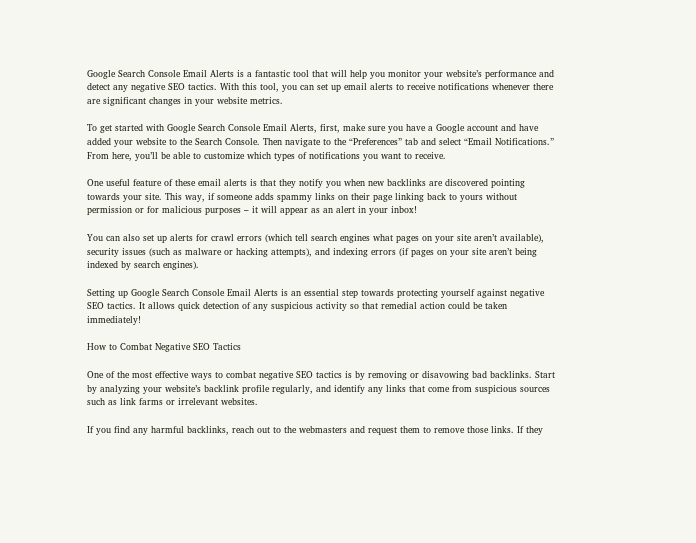Google Search Console Email Alerts is a fantastic tool that will help you monitor your website’s performance and detect any negative SEO tactics. With this tool, you can set up email alerts to receive notifications whenever there are significant changes in your website metrics.

To get started with Google Search Console Email Alerts, first, make sure you have a Google account and have added your website to the Search Console. Then navigate to the “Preferences” tab and select “Email Notifications.” From here, you’ll be able to customize which types of notifications you want to receive.

One useful feature of these email alerts is that they notify you when new backlinks are discovered pointing towards your site. This way, if someone adds spammy links on their page linking back to yours without permission or for malicious purposes – it will appear as an alert in your inbox!

You can also set up alerts for crawl errors (which tell search engines what pages on your site aren’t available), security issues (such as malware or hacking attempts), and indexing errors (if pages on your site aren’t being indexed by search engines).

Setting up Google Search Console Email Alerts is an essential step towards protecting yourself against negative SEO tactics. It allows quick detection of any suspicious activity so that remedial action could be taken immediately!

How to Combat Negative SEO Tactics

One of the most effective ways to combat negative SEO tactics is by removing or disavowing bad backlinks. Start by analyzing your website’s backlink profile regularly, and identify any links that come from suspicious sources such as link farms or irrelevant websites.

If you find any harmful backlinks, reach out to the webmasters and request them to remove those links. If they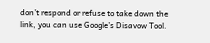don’t respond or refuse to take down the link, you can use Google’s Disavow Tool.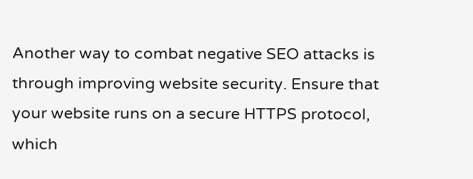Another way to combat negative SEO attacks is through improving website security. Ensure that your website runs on a secure HTTPS protocol, which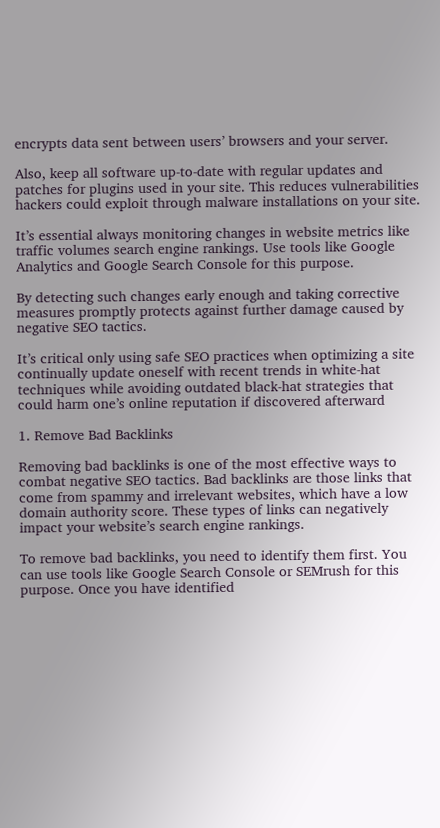encrypts data sent between users’ browsers and your server.

Also, keep all software up-to-date with regular updates and patches for plugins used in your site. This reduces vulnerabilities hackers could exploit through malware installations on your site.

It’s essential always monitoring changes in website metrics like traffic volumes search engine rankings. Use tools like Google Analytics and Google Search Console for this purpose.

By detecting such changes early enough and taking corrective measures promptly protects against further damage caused by negative SEO tactics.

It’s critical only using safe SEO practices when optimizing a site continually update oneself with recent trends in white-hat techniques while avoiding outdated black-hat strategies that could harm one’s online reputation if discovered afterward

1. Remove Bad Backlinks

Removing bad backlinks is one of the most effective ways to combat negative SEO tactics. Bad backlinks are those links that come from spammy and irrelevant websites, which have a low domain authority score. These types of links can negatively impact your website’s search engine rankings.

To remove bad backlinks, you need to identify them first. You can use tools like Google Search Console or SEMrush for this purpose. Once you have identified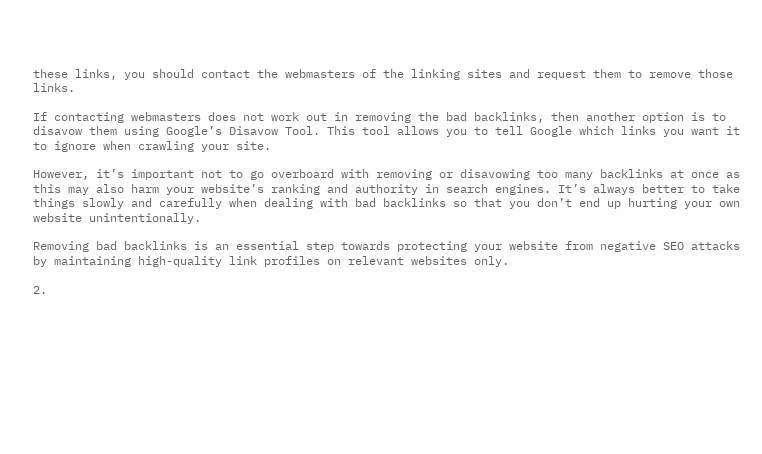these links, you should contact the webmasters of the linking sites and request them to remove those links.

If contacting webmasters does not work out in removing the bad backlinks, then another option is to disavow them using Google’s Disavow Tool. This tool allows you to tell Google which links you want it to ignore when crawling your site.

However, it’s important not to go overboard with removing or disavowing too many backlinks at once as this may also harm your website’s ranking and authority in search engines. It’s always better to take things slowly and carefully when dealing with bad backlinks so that you don’t end up hurting your own website unintentionally.

Removing bad backlinks is an essential step towards protecting your website from negative SEO attacks by maintaining high-quality link profiles on relevant websites only.

2.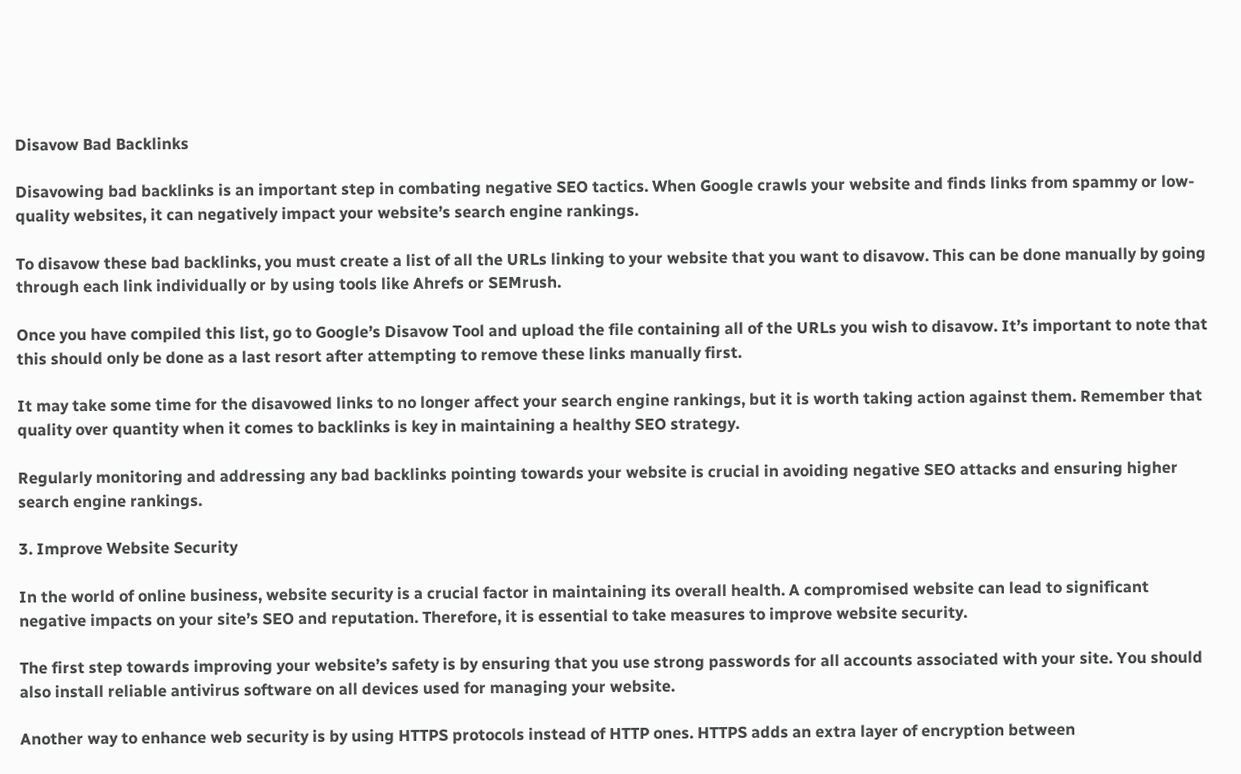Disavow Bad Backlinks

Disavowing bad backlinks is an important step in combating negative SEO tactics. When Google crawls your website and finds links from spammy or low-quality websites, it can negatively impact your website’s search engine rankings.

To disavow these bad backlinks, you must create a list of all the URLs linking to your website that you want to disavow. This can be done manually by going through each link individually or by using tools like Ahrefs or SEMrush.

Once you have compiled this list, go to Google’s Disavow Tool and upload the file containing all of the URLs you wish to disavow. It’s important to note that this should only be done as a last resort after attempting to remove these links manually first.

It may take some time for the disavowed links to no longer affect your search engine rankings, but it is worth taking action against them. Remember that quality over quantity when it comes to backlinks is key in maintaining a healthy SEO strategy.

Regularly monitoring and addressing any bad backlinks pointing towards your website is crucial in avoiding negative SEO attacks and ensuring higher search engine rankings.

3. Improve Website Security

In the world of online business, website security is a crucial factor in maintaining its overall health. A compromised website can lead to significant negative impacts on your site’s SEO and reputation. Therefore, it is essential to take measures to improve website security.

The first step towards improving your website’s safety is by ensuring that you use strong passwords for all accounts associated with your site. You should also install reliable antivirus software on all devices used for managing your website.

Another way to enhance web security is by using HTTPS protocols instead of HTTP ones. HTTPS adds an extra layer of encryption between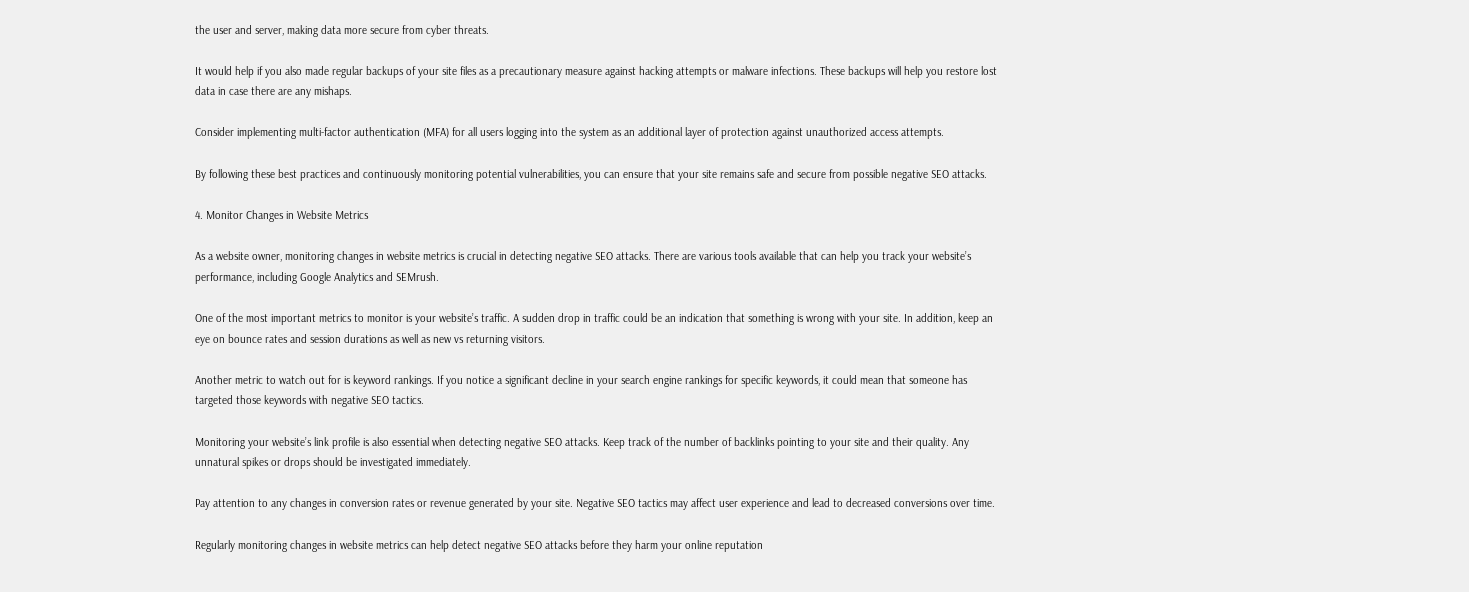the user and server, making data more secure from cyber threats.

It would help if you also made regular backups of your site files as a precautionary measure against hacking attempts or malware infections. These backups will help you restore lost data in case there are any mishaps.

Consider implementing multi-factor authentication (MFA) for all users logging into the system as an additional layer of protection against unauthorized access attempts.

By following these best practices and continuously monitoring potential vulnerabilities, you can ensure that your site remains safe and secure from possible negative SEO attacks.

4. Monitor Changes in Website Metrics

As a website owner, monitoring changes in website metrics is crucial in detecting negative SEO attacks. There are various tools available that can help you track your website’s performance, including Google Analytics and SEMrush.

One of the most important metrics to monitor is your website’s traffic. A sudden drop in traffic could be an indication that something is wrong with your site. In addition, keep an eye on bounce rates and session durations as well as new vs returning visitors.

Another metric to watch out for is keyword rankings. If you notice a significant decline in your search engine rankings for specific keywords, it could mean that someone has targeted those keywords with negative SEO tactics.

Monitoring your website’s link profile is also essential when detecting negative SEO attacks. Keep track of the number of backlinks pointing to your site and their quality. Any unnatural spikes or drops should be investigated immediately.

Pay attention to any changes in conversion rates or revenue generated by your site. Negative SEO tactics may affect user experience and lead to decreased conversions over time.

Regularly monitoring changes in website metrics can help detect negative SEO attacks before they harm your online reputation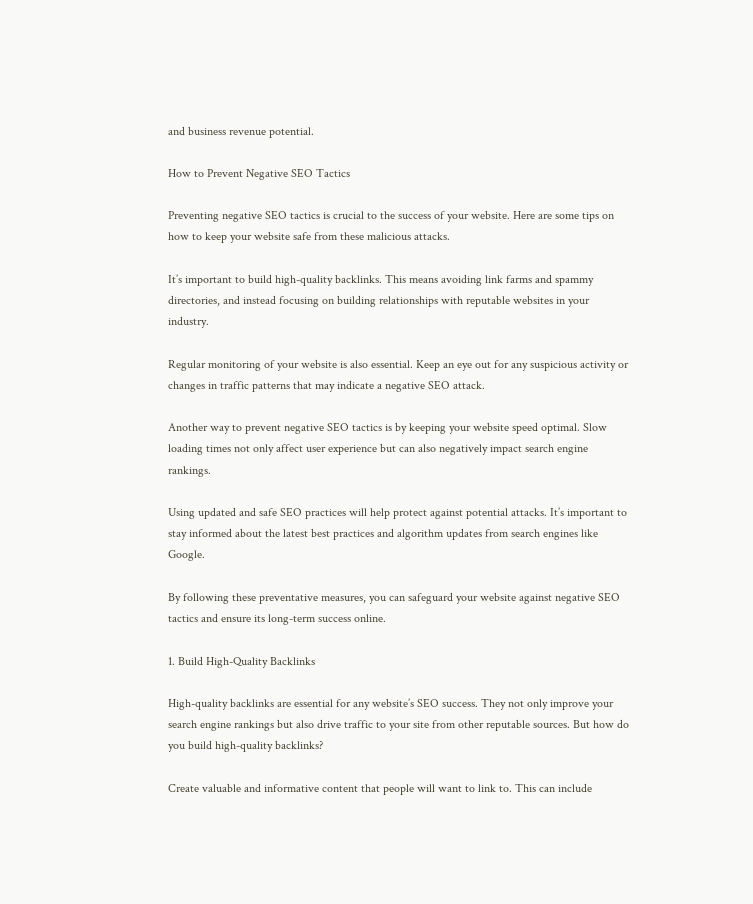and business revenue potential.

How to Prevent Negative SEO Tactics

Preventing negative SEO tactics is crucial to the success of your website. Here are some tips on how to keep your website safe from these malicious attacks.

It’s important to build high-quality backlinks. This means avoiding link farms and spammy directories, and instead focusing on building relationships with reputable websites in your industry.

Regular monitoring of your website is also essential. Keep an eye out for any suspicious activity or changes in traffic patterns that may indicate a negative SEO attack.

Another way to prevent negative SEO tactics is by keeping your website speed optimal. Slow loading times not only affect user experience but can also negatively impact search engine rankings.

Using updated and safe SEO practices will help protect against potential attacks. It’s important to stay informed about the latest best practices and algorithm updates from search engines like Google.

By following these preventative measures, you can safeguard your website against negative SEO tactics and ensure its long-term success online.

1. Build High-Quality Backlinks

High-quality backlinks are essential for any website’s SEO success. They not only improve your search engine rankings but also drive traffic to your site from other reputable sources. But how do you build high-quality backlinks?

Create valuable and informative content that people will want to link to. This can include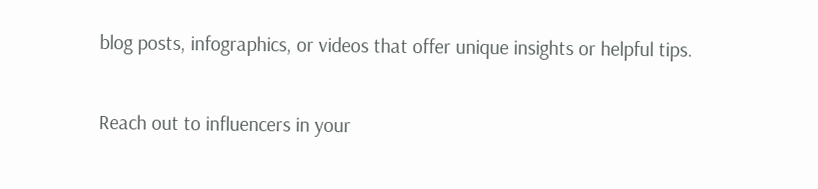blog posts, infographics, or videos that offer unique insights or helpful tips.

Reach out to influencers in your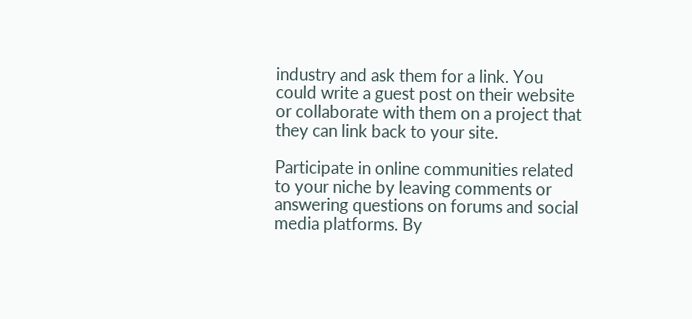industry and ask them for a link. You could write a guest post on their website or collaborate with them on a project that they can link back to your site.

Participate in online communities related to your niche by leaving comments or answering questions on forums and social media platforms. By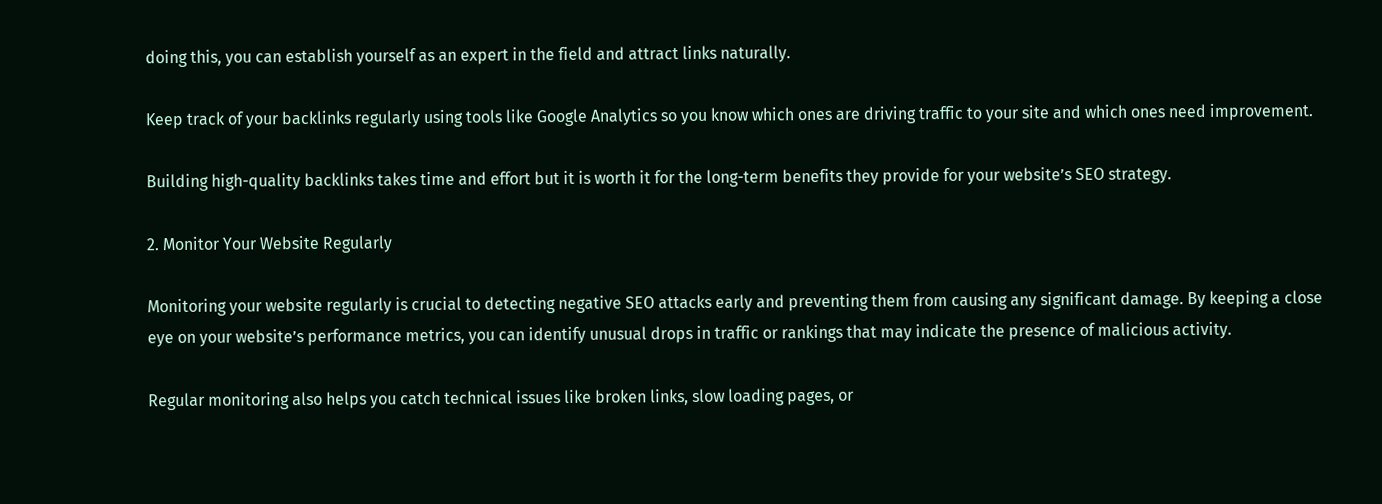doing this, you can establish yourself as an expert in the field and attract links naturally.

Keep track of your backlinks regularly using tools like Google Analytics so you know which ones are driving traffic to your site and which ones need improvement.

Building high-quality backlinks takes time and effort but it is worth it for the long-term benefits they provide for your website’s SEO strategy.

2. Monitor Your Website Regularly

Monitoring your website regularly is crucial to detecting negative SEO attacks early and preventing them from causing any significant damage. By keeping a close eye on your website’s performance metrics, you can identify unusual drops in traffic or rankings that may indicate the presence of malicious activity.

Regular monitoring also helps you catch technical issues like broken links, slow loading pages, or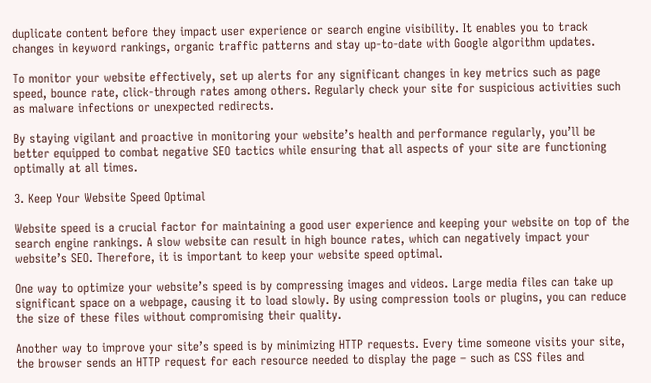duplicate content before they impact user experience or search engine visibility. It enables you to track changes in keyword rankings, organic traffic patterns and stay up-to-date with Google algorithm updates.

To monitor your website effectively, set up alerts for any significant changes in key metrics such as page speed, bounce rate, click-through rates among others. Regularly check your site for suspicious activities such as malware infections or unexpected redirects.

By staying vigilant and proactive in monitoring your website’s health and performance regularly, you’ll be better equipped to combat negative SEO tactics while ensuring that all aspects of your site are functioning optimally at all times.

3. Keep Your Website Speed Optimal

Website speed is a crucial factor for maintaining a good user experience and keeping your website on top of the search engine rankings. A slow website can result in high bounce rates, which can negatively impact your website’s SEO. Therefore, it is important to keep your website speed optimal.

One way to optimize your website’s speed is by compressing images and videos. Large media files can take up significant space on a webpage, causing it to load slowly. By using compression tools or plugins, you can reduce the size of these files without compromising their quality.

Another way to improve your site’s speed is by minimizing HTTP requests. Every time someone visits your site, the browser sends an HTTP request for each resource needed to display the page – such as CSS files and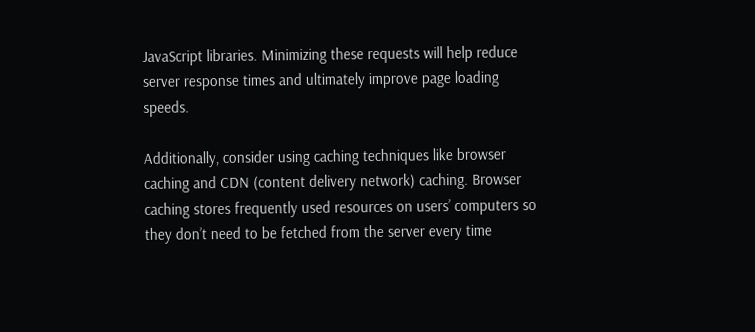JavaScript libraries. Minimizing these requests will help reduce server response times and ultimately improve page loading speeds.

Additionally, consider using caching techniques like browser caching and CDN (content delivery network) caching. Browser caching stores frequently used resources on users’ computers so they don’t need to be fetched from the server every time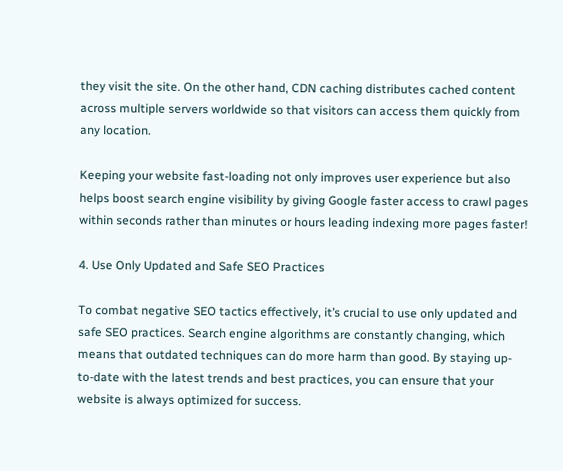they visit the site. On the other hand, CDN caching distributes cached content across multiple servers worldwide so that visitors can access them quickly from any location.

Keeping your website fast-loading not only improves user experience but also helps boost search engine visibility by giving Google faster access to crawl pages within seconds rather than minutes or hours leading indexing more pages faster!

4. Use Only Updated and Safe SEO Practices

To combat negative SEO tactics effectively, it’s crucial to use only updated and safe SEO practices. Search engine algorithms are constantly changing, which means that outdated techniques can do more harm than good. By staying up-to-date with the latest trends and best practices, you can ensure that your website is always optimized for success.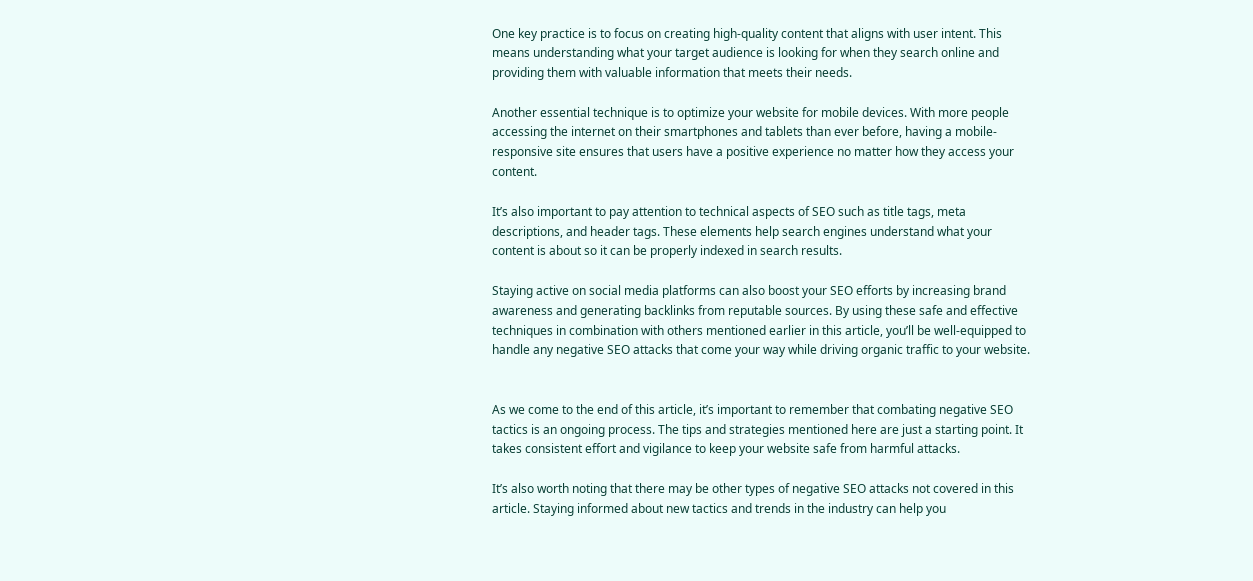One key practice is to focus on creating high-quality content that aligns with user intent. This means understanding what your target audience is looking for when they search online and providing them with valuable information that meets their needs.

Another essential technique is to optimize your website for mobile devices. With more people accessing the internet on their smartphones and tablets than ever before, having a mobile-responsive site ensures that users have a positive experience no matter how they access your content.

It’s also important to pay attention to technical aspects of SEO such as title tags, meta descriptions, and header tags. These elements help search engines understand what your content is about so it can be properly indexed in search results.

Staying active on social media platforms can also boost your SEO efforts by increasing brand awareness and generating backlinks from reputable sources. By using these safe and effective techniques in combination with others mentioned earlier in this article, you’ll be well-equipped to handle any negative SEO attacks that come your way while driving organic traffic to your website.


As we come to the end of this article, it’s important to remember that combating negative SEO tactics is an ongoing process. The tips and strategies mentioned here are just a starting point. It takes consistent effort and vigilance to keep your website safe from harmful attacks.

It’s also worth noting that there may be other types of negative SEO attacks not covered in this article. Staying informed about new tactics and trends in the industry can help you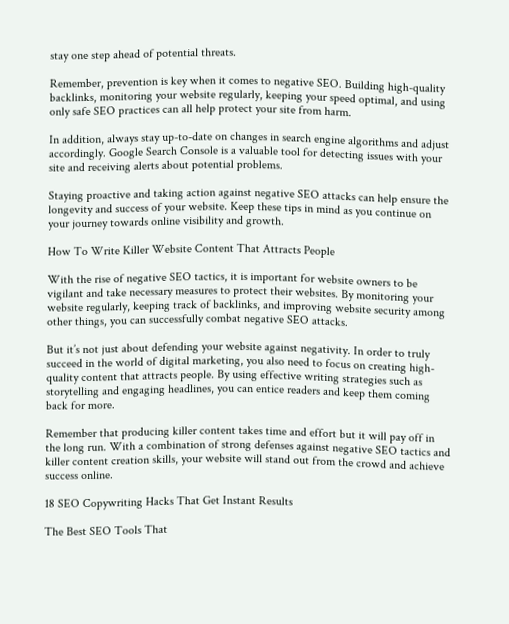stay one step ahead of potential threats.

Remember, prevention is key when it comes to negative SEO. Building high-quality backlinks, monitoring your website regularly, keeping your speed optimal, and using only safe SEO practices can all help protect your site from harm.

In addition, always stay up-to-date on changes in search engine algorithms and adjust accordingly. Google Search Console is a valuable tool for detecting issues with your site and receiving alerts about potential problems.

Staying proactive and taking action against negative SEO attacks can help ensure the longevity and success of your website. Keep these tips in mind as you continue on your journey towards online visibility and growth.

How To Write Killer Website Content That Attracts People

With the rise of negative SEO tactics, it is important for website owners to be vigilant and take necessary measures to protect their websites. By monitoring your website regularly, keeping track of backlinks, and improving website security among other things, you can successfully combat negative SEO attacks.

But it’s not just about defending your website against negativity. In order to truly succeed in the world of digital marketing, you also need to focus on creating high-quality content that attracts people. By using effective writing strategies such as storytelling and engaging headlines, you can entice readers and keep them coming back for more.

Remember that producing killer content takes time and effort but it will pay off in the long run. With a combination of strong defenses against negative SEO tactics and killer content creation skills, your website will stand out from the crowd and achieve success online.

18 SEO Copywriting Hacks That Get Instant Results

The Best SEO Tools That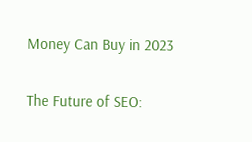Money Can Buy in 2023

The Future of SEO: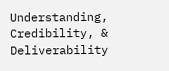Understanding, Credibility, & Deliverability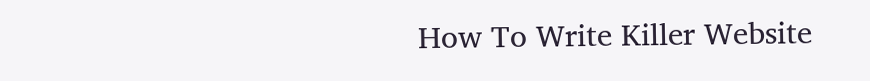How To Write Killer Website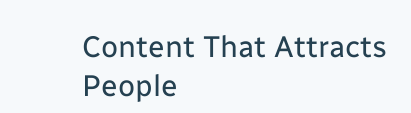Content That Attracts People